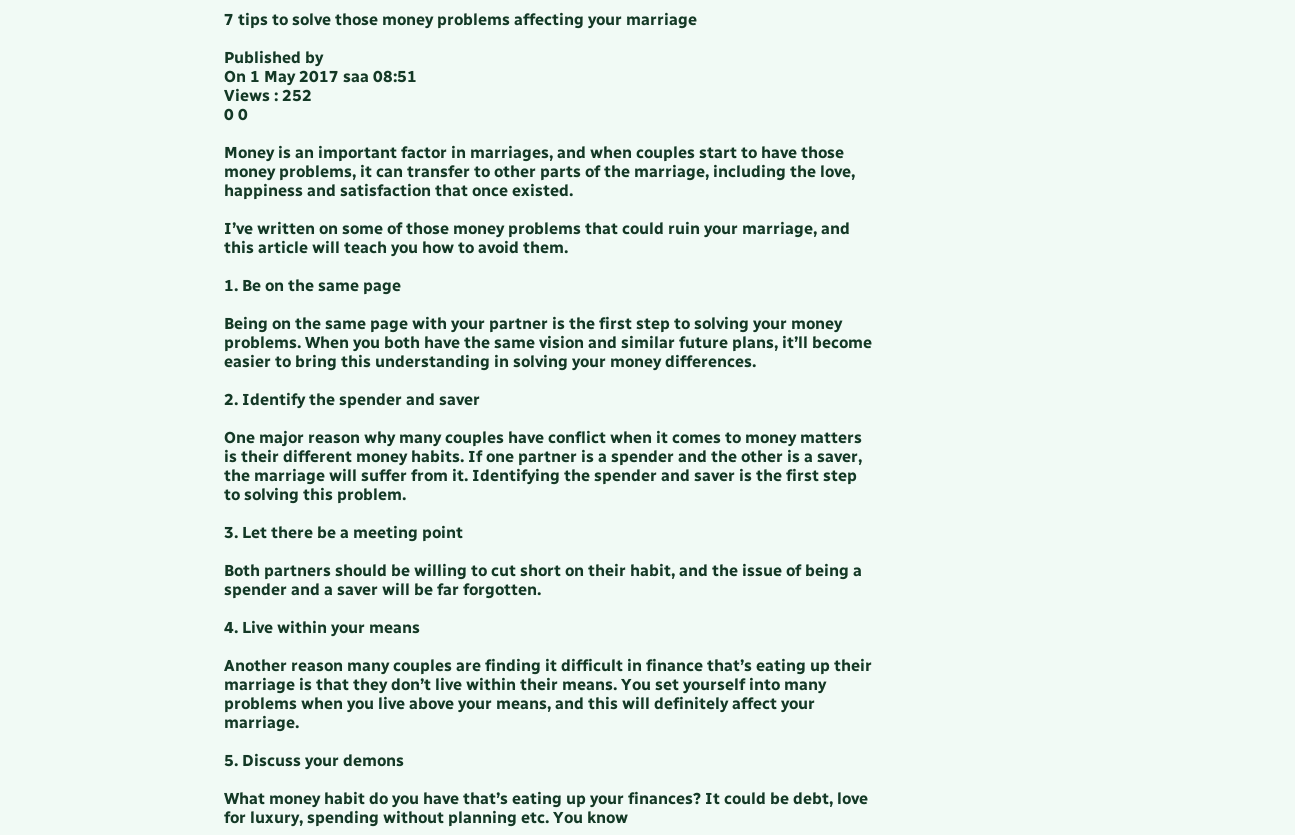7 tips to solve those money problems affecting your marriage

Published by
On 1 May 2017 saa 08:51
Views : 252
0 0

Money is an important factor in marriages, and when couples start to have those money problems, it can transfer to other parts of the marriage, including the love, happiness and satisfaction that once existed.

I’ve written on some of those money problems that could ruin your marriage, and this article will teach you how to avoid them.

1. Be on the same page

Being on the same page with your partner is the first step to solving your money problems. When you both have the same vision and similar future plans, it’ll become easier to bring this understanding in solving your money differences.

2. Identify the spender and saver

One major reason why many couples have conflict when it comes to money matters is their different money habits. If one partner is a spender and the other is a saver, the marriage will suffer from it. Identifying the spender and saver is the first step to solving this problem.

3. Let there be a meeting point

Both partners should be willing to cut short on their habit, and the issue of being a spender and a saver will be far forgotten.

4. Live within your means

Another reason many couples are finding it difficult in finance that’s eating up their marriage is that they don’t live within their means. You set yourself into many problems when you live above your means, and this will definitely affect your marriage.

5. Discuss your demons

What money habit do you have that’s eating up your finances? It could be debt, love for luxury, spending without planning etc. You know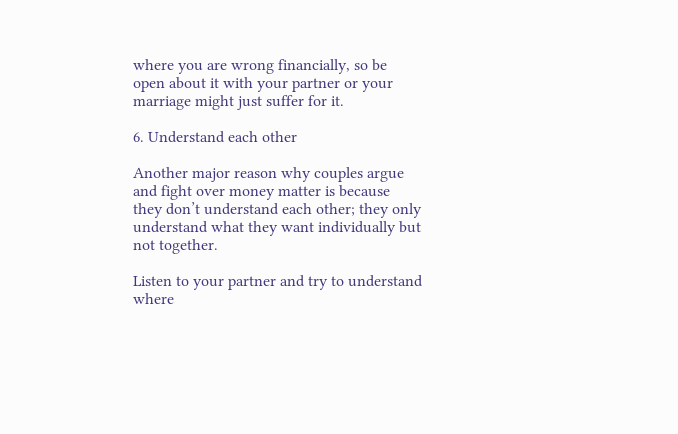where you are wrong financially, so be open about it with your partner or your marriage might just suffer for it.

6. Understand each other

Another major reason why couples argue and fight over money matter is because they don’t understand each other; they only understand what they want individually but not together.

Listen to your partner and try to understand where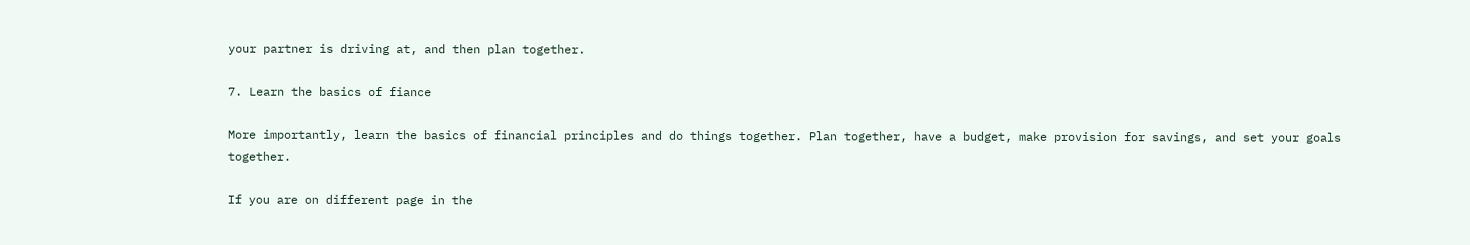your partner is driving at, and then plan together.

7. Learn the basics of fiance

More importantly, learn the basics of financial principles and do things together. Plan together, have a budget, make provision for savings, and set your goals together.

If you are on different page in the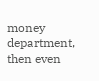money department, then even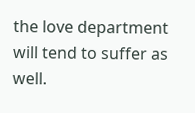the love department will tend to suffer as well.